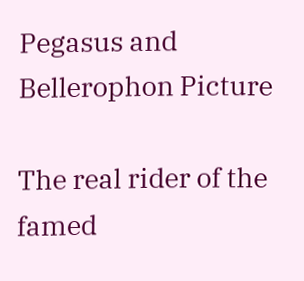Pegasus and Bellerophon Picture

The real rider of the famed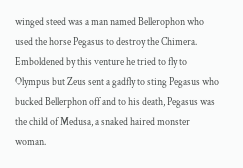winged steed was a man named Bellerophon who used the horse Pegasus to destroy the Chimera. Emboldened by this venture he tried to fly to Olympus but Zeus sent a gadfly to sting Pegasus who bucked Bellerphon off and to his death, Pegasus was the child of Medusa, a snaked haired monster woman.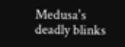Medusa's deadly blinks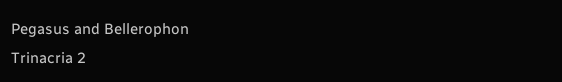Pegasus and Bellerophon
Trinacria 2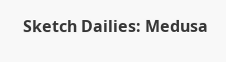Sketch Dailies: Medusa